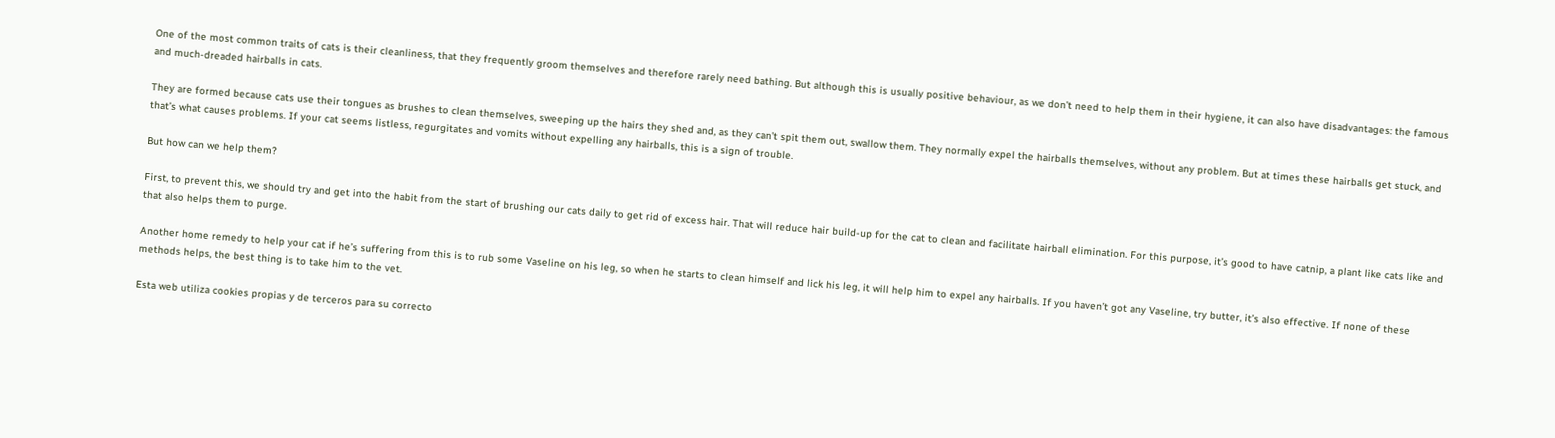One of the most common traits of cats is their cleanliness, that they frequently groom themselves and therefore rarely need bathing. But although this is usually positive behaviour, as we don’t need to help them in their hygiene, it can also have disadvantages: the famous and much-dreaded hairballs in cats.

They are formed because cats use their tongues as brushes to clean themselves, sweeping up the hairs they shed and, as they can’t spit them out, swallow them. They normally expel the hairballs themselves, without any problem. But at times these hairballs get stuck, and that’s what causes problems. If your cat seems listless, regurgitates and vomits without expelling any hairballs, this is a sign of trouble.

But how can we help them?

First, to prevent this, we should try and get into the habit from the start of brushing our cats daily to get rid of excess hair. That will reduce hair build-up for the cat to clean and facilitate hairball elimination. For this purpose, it’s good to have catnip, a plant like cats like and that also helps them to purge.

Another home remedy to help your cat if he’s suffering from this is to rub some Vaseline on his leg, so when he starts to clean himself and lick his leg, it will help him to expel any hairballs. If you haven’t got any Vaseline, try butter, it’s also effective. If none of these methods helps, the best thing is to take him to the vet.

Esta web utiliza cookies propias y de terceros para su correcto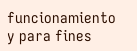funcionamiento y para fines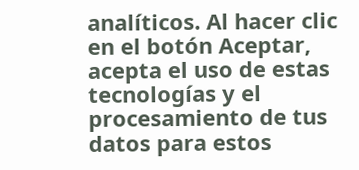analíticos. Al hacer clic en el botón Aceptar, acepta el uso de estas tecnologías y el procesamiento de tus datos para estos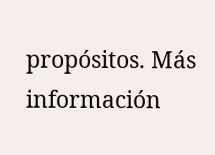propósitos. Más información